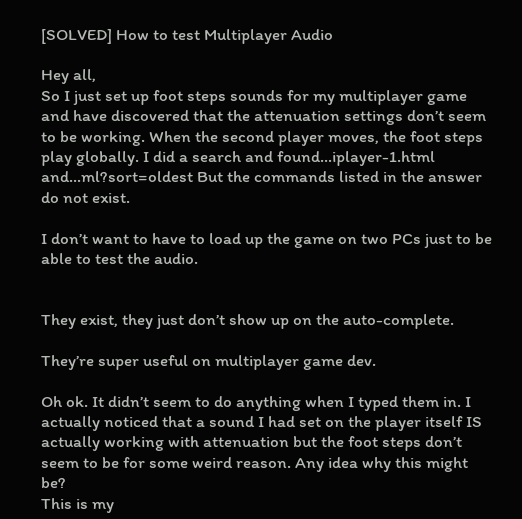[SOLVED] How to test Multiplayer Audio

Hey all,
So I just set up foot steps sounds for my multiplayer game and have discovered that the attenuation settings don’t seem to be working. When the second player moves, the foot steps play globally. I did a search and found…iplayer-1.html and…ml?sort=oldest But the commands listed in the answer do not exist.

I don’t want to have to load up the game on two PCs just to be able to test the audio.


They exist, they just don’t show up on the auto-complete.

They’re super useful on multiplayer game dev.

Oh ok. It didn’t seem to do anything when I typed them in. I actually noticed that a sound I had set on the player itself IS actually working with attenuation but the foot steps don’t seem to be for some weird reason. Any idea why this might be?
This is my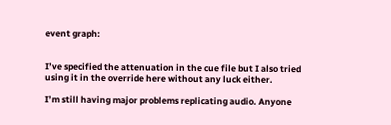event graph:


I’ve specified the attenuation in the cue file but I also tried using it in the override here without any luck either.

I’m still having major problems replicating audio. Anyone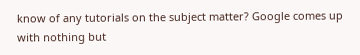know of any tutorials on the subject matter? Google comes up with nothing but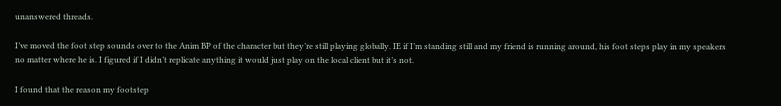unanswered threads.

I’ve moved the foot step sounds over to the Anim BP of the character but they’re still playing globally. IE if I’m standing still and my friend is running around, his foot steps play in my speakers no matter where he is. I figured if I didn’t replicate anything it would just play on the local client but it’s not.

I found that the reason my footstep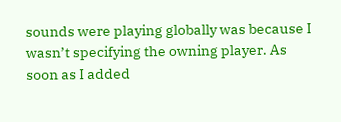sounds were playing globally was because I wasn’t specifying the owning player. As soon as I added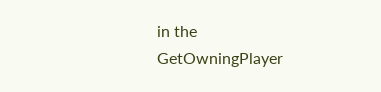in the GetOwningPlayer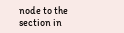node to the section in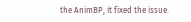the AnimBP, it fixed the issue.